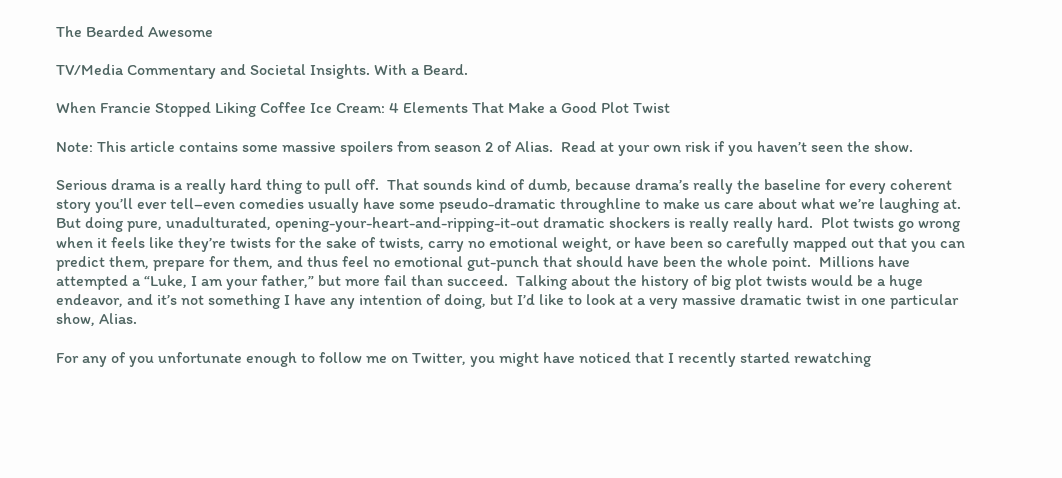The Bearded Awesome

TV/Media Commentary and Societal Insights. With a Beard.

When Francie Stopped Liking Coffee Ice Cream: 4 Elements That Make a Good Plot Twist

Note: This article contains some massive spoilers from season 2 of Alias.  Read at your own risk if you haven’t seen the show.

Serious drama is a really hard thing to pull off.  That sounds kind of dumb, because drama’s really the baseline for every coherent story you’ll ever tell–even comedies usually have some pseudo-dramatic throughline to make us care about what we’re laughing at.  But doing pure, unadulturated, opening-your-heart-and-ripping-it-out dramatic shockers is really really hard.  Plot twists go wrong when it feels like they’re twists for the sake of twists, carry no emotional weight, or have been so carefully mapped out that you can predict them, prepare for them, and thus feel no emotional gut-punch that should have been the whole point.  Millions have attempted a “Luke, I am your father,” but more fail than succeed.  Talking about the history of big plot twists would be a huge endeavor, and it’s not something I have any intention of doing, but I’d like to look at a very massive dramatic twist in one particular show, Alias.

For any of you unfortunate enough to follow me on Twitter, you might have noticed that I recently started rewatching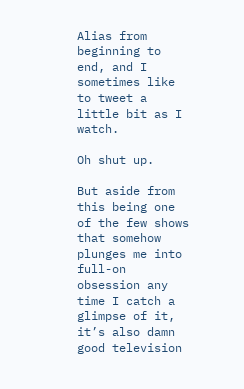Alias from beginning to end, and I sometimes like to tweet a little bit as I watch.

Oh shut up.

But aside from this being one of the few shows that somehow plunges me into full-on obsession any time I catch a glimpse of it, it’s also damn good television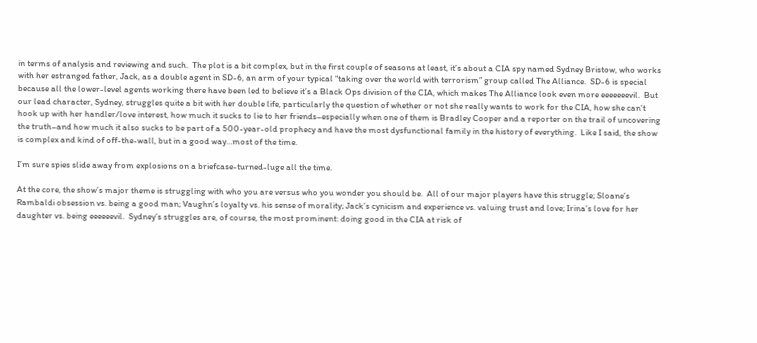in terms of analysis and reviewing and such.  The plot is a bit complex, but in the first couple of seasons at least, it’s about a CIA spy named Sydney Bristow, who works with her estranged father, Jack, as a double agent in SD-6, an arm of your typical “taking over the world with terrorism” group called The Alliance.  SD-6 is special because all the lower-level agents working there have been led to believe it’s a Black Ops division of the CIA, which makes The Alliance look even more eeeeeeevil.  But our lead character, Sydney, struggles quite a bit with her double life, particularly the question of whether or not she really wants to work for the CIA, how she can’t hook up with her handler/love interest, how much it sucks to lie to her friends–especially when one of them is Bradley Cooper and a reporter on the trail of uncovering the truth–and how much it also sucks to be part of a 500-year-old prophecy and have the most dysfunctional family in the history of everything.  Like I said, the show is complex and kind of off-the-wall, but in a good way…most of the time.

I’m sure spies slide away from explosions on a briefcase-turned-luge all the time.

At the core, the show’s major theme is struggling with who you are versus who you wonder you should be.  All of our major players have this struggle; Sloane’s Rambaldi obsession vs. being a good man; Vaughn’s loyalty vs. his sense of morality; Jack’s cynicism and experience vs. valuing trust and love; Irina’s love for her daughter vs. being eeeeeevil.  Sydney’s struggles are, of course, the most prominent: doing good in the CIA at risk of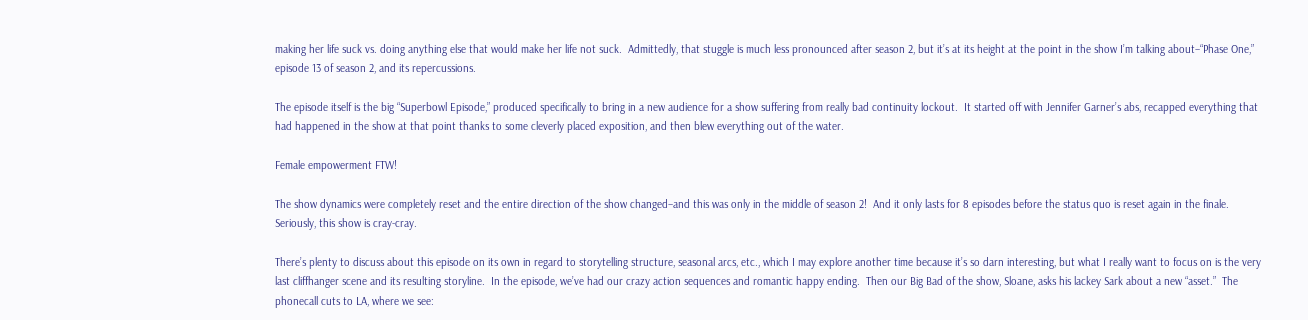making her life suck vs. doing anything else that would make her life not suck.  Admittedly, that stuggle is much less pronounced after season 2, but it’s at its height at the point in the show I’m talking about–“Phase One,” episode 13 of season 2, and its repercussions.

The episode itself is the big “Superbowl Episode,” produced specifically to bring in a new audience for a show suffering from really bad continuity lockout.  It started off with Jennifer Garner’s abs, recapped everything that had happened in the show at that point thanks to some cleverly placed exposition, and then blew everything out of the water.

Female empowerment FTW!

The show dynamics were completely reset and the entire direction of the show changed–and this was only in the middle of season 2!  And it only lasts for 8 episodes before the status quo is reset again in the finale.  Seriously, this show is cray-cray.

There’s plenty to discuss about this episode on its own in regard to storytelling structure, seasonal arcs, etc., which I may explore another time because it’s so darn interesting, but what I really want to focus on is the very last cliffhanger scene and its resulting storyline.  In the episode, we’ve had our crazy action sequences and romantic happy ending.  Then our Big Bad of the show, Sloane, asks his lackey Sark about a new “asset.”  The phonecall cuts to LA, where we see: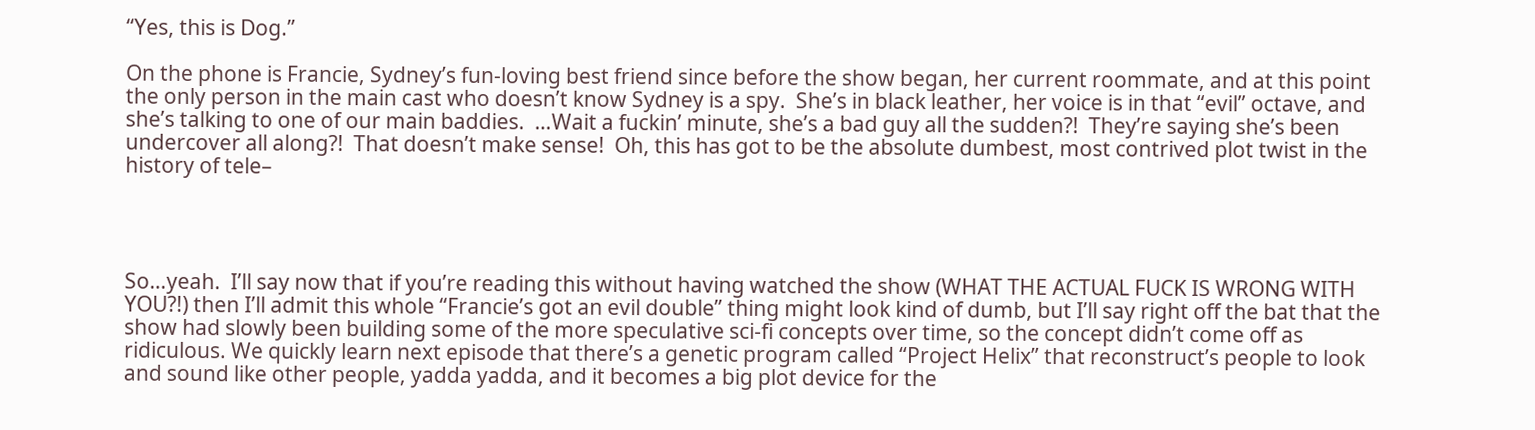“Yes, this is Dog.”

On the phone is Francie, Sydney’s fun-loving best friend since before the show began, her current roommate, and at this point the only person in the main cast who doesn’t know Sydney is a spy.  She’s in black leather, her voice is in that “evil” octave, and she’s talking to one of our main baddies.  …Wait a fuckin’ minute, she’s a bad guy all the sudden?!  They’re saying she’s been undercover all along?!  That doesn’t make sense!  Oh, this has got to be the absolute dumbest, most contrived plot twist in the history of tele–




So…yeah.  I’ll say now that if you’re reading this without having watched the show (WHAT THE ACTUAL FUCK IS WRONG WITH YOU?!) then I’ll admit this whole “Francie’s got an evil double” thing might look kind of dumb, but I’ll say right off the bat that the show had slowly been building some of the more speculative sci-fi concepts over time, so the concept didn’t come off as ridiculous. We quickly learn next episode that there’s a genetic program called “Project Helix” that reconstruct’s people to look and sound like other people, yadda yadda, and it becomes a big plot device for the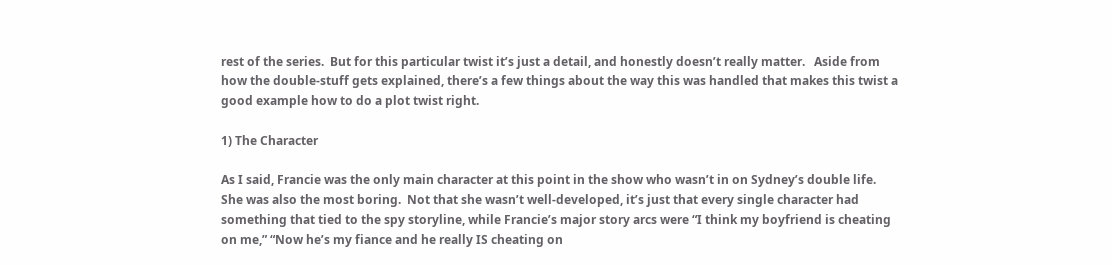rest of the series.  But for this particular twist it’s just a detail, and honestly doesn’t really matter.   Aside from how the double-stuff gets explained, there’s a few things about the way this was handled that makes this twist a good example how to do a plot twist right.

1) The Character

As I said, Francie was the only main character at this point in the show who wasn’t in on Sydney’s double life.  She was also the most boring.  Not that she wasn’t well-developed, it’s just that every single character had something that tied to the spy storyline, while Francie’s major story arcs were “I think my boyfriend is cheating on me,” “Now he’s my fiance and he really IS cheating on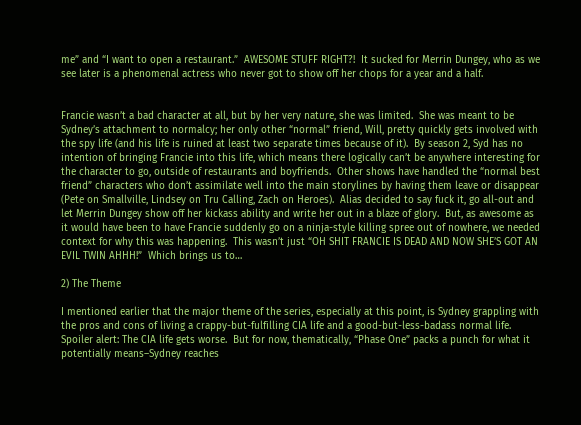me” and “I want to open a restaurant.”  AWESOME STUFF RIGHT?!  It sucked for Merrin Dungey, who as we see later is a phenomenal actress who never got to show off her chops for a year and a half.


Francie wasn’t a bad character at all, but by her very nature, she was limited.  She was meant to be Sydney’s attachment to normalcy; her only other “normal” friend, Will, pretty quickly gets involved with the spy life (and his life is ruined at least two separate times because of it).  By season 2, Syd has no intention of bringing Francie into this life, which means there logically can’t be anywhere interesting for the character to go, outside of restaurants and boyfriends.  Other shows have handled the “normal best friend” characters who don’t assimilate well into the main storylines by having them leave or disappear (Pete on Smallville, Lindsey on Tru Calling, Zach on Heroes).  Alias decided to say fuck it, go all-out and let Merrin Dungey show off her kickass ability and write her out in a blaze of glory.  But, as awesome as it would have been to have Francie suddenly go on a ninja-style killing spree out of nowhere, we needed context for why this was happening.  This wasn’t just “OH SHIT FRANCIE IS DEAD AND NOW SHE’S GOT AN EVIL TWIN AHHH!”  Which brings us to…

2) The Theme

I mentioned earlier that the major theme of the series, especially at this point, is Sydney grappling with the pros and cons of living a crappy-but-fulfilling CIA life and a good-but-less-badass normal life.  Spoiler alert: The CIA life gets worse.  But for now, thematically, “Phase One” packs a punch for what it potentially means–Sydney reaches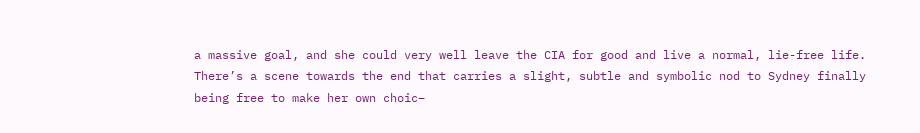a massive goal, and she could very well leave the CIA for good and live a normal, lie-free life.  There’s a scene towards the end that carries a slight, subtle and symbolic nod to Sydney finally being free to make her own choic–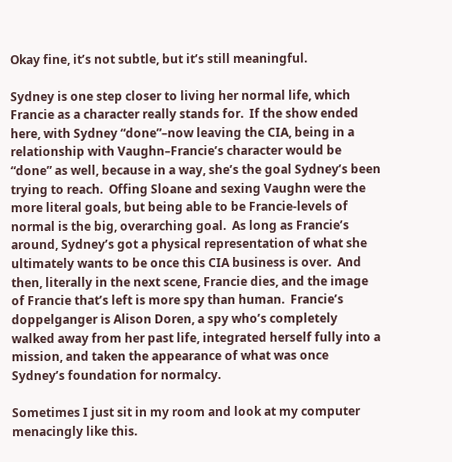Okay fine, it’s not subtle, but it’s still meaningful.

Sydney is one step closer to living her normal life, which Francie as a character really stands for.  If the show ended here, with Sydney “done”–now leaving the CIA, being in a relationship with Vaughn–Francie’s character would be “done” as well, because in a way, she’s the goal Sydney’s been trying to reach.  Offing Sloane and sexing Vaughn were the more literal goals, but being able to be Francie-levels of normal is the big, overarching goal.  As long as Francie’s around, Sydney’s got a physical representation of what she ultimately wants to be once this CIA business is over.  And then, literally in the next scene, Francie dies, and the image of Francie that’s left is more spy than human.  Francie’s doppelganger is Alison Doren, a spy who’s completely walked away from her past life, integrated herself fully into a mission, and taken the appearance of what was once Sydney’s foundation for normalcy.

Sometimes I just sit in my room and look at my computer menacingly like this.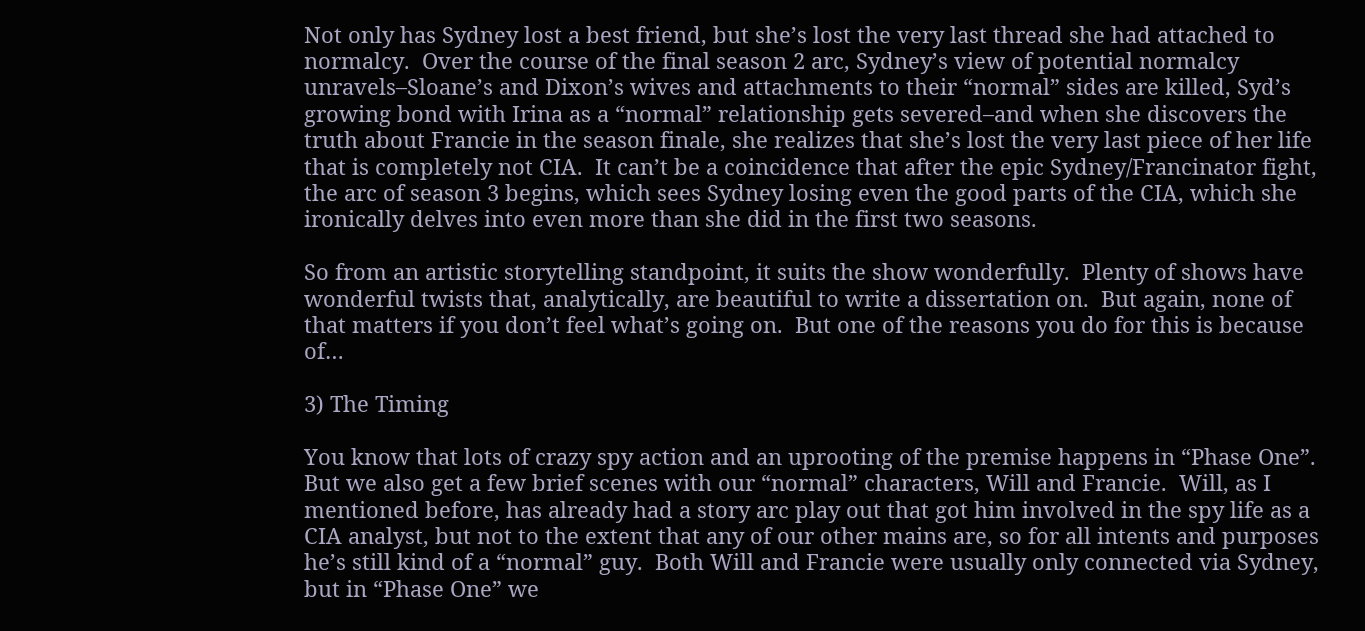Not only has Sydney lost a best friend, but she’s lost the very last thread she had attached to normalcy.  Over the course of the final season 2 arc, Sydney’s view of potential normalcy unravels–Sloane’s and Dixon’s wives and attachments to their “normal” sides are killed, Syd’s growing bond with Irina as a “normal” relationship gets severed–and when she discovers the truth about Francie in the season finale, she realizes that she’s lost the very last piece of her life that is completely not CIA.  It can’t be a coincidence that after the epic Sydney/Francinator fight, the arc of season 3 begins, which sees Sydney losing even the good parts of the CIA, which she ironically delves into even more than she did in the first two seasons.

So from an artistic storytelling standpoint, it suits the show wonderfully.  Plenty of shows have wonderful twists that, analytically, are beautiful to write a dissertation on.  But again, none of that matters if you don’t feel what’s going on.  But one of the reasons you do for this is because of…

3) The Timing

You know that lots of crazy spy action and an uprooting of the premise happens in “Phase One”.  But we also get a few brief scenes with our “normal” characters, Will and Francie.  Will, as I mentioned before, has already had a story arc play out that got him involved in the spy life as a CIA analyst, but not to the extent that any of our other mains are, so for all intents and purposes he’s still kind of a “normal” guy.  Both Will and Francie were usually only connected via Sydney, but in “Phase One” we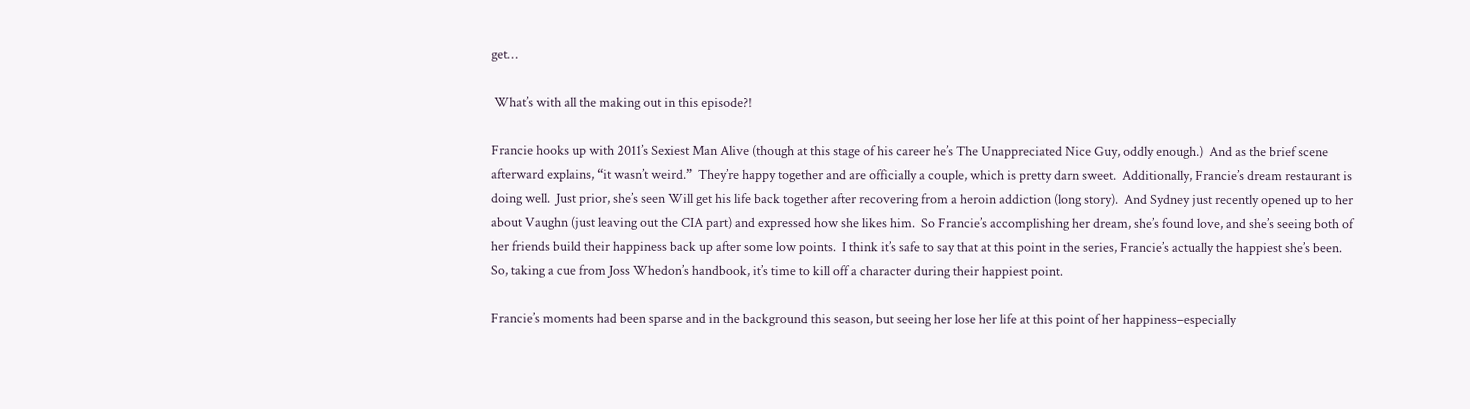get…

 What’s with all the making out in this episode?!

Francie hooks up with 2011’s Sexiest Man Alive (though at this stage of his career he’s The Unappreciated Nice Guy, oddly enough.)  And as the brief scene afterward explains, “it wasn’t weird.”  They’re happy together and are officially a couple, which is pretty darn sweet.  Additionally, Francie’s dream restaurant is doing well.  Just prior, she’s seen Will get his life back together after recovering from a heroin addiction (long story).  And Sydney just recently opened up to her about Vaughn (just leaving out the CIA part) and expressed how she likes him.  So Francie’s accomplishing her dream, she’s found love, and she’s seeing both of her friends build their happiness back up after some low points.  I think it’s safe to say that at this point in the series, Francie’s actually the happiest she’s been.  So, taking a cue from Joss Whedon’s handbook, it’s time to kill off a character during their happiest point.

Francie’s moments had been sparse and in the background this season, but seeing her lose her life at this point of her happiness–especially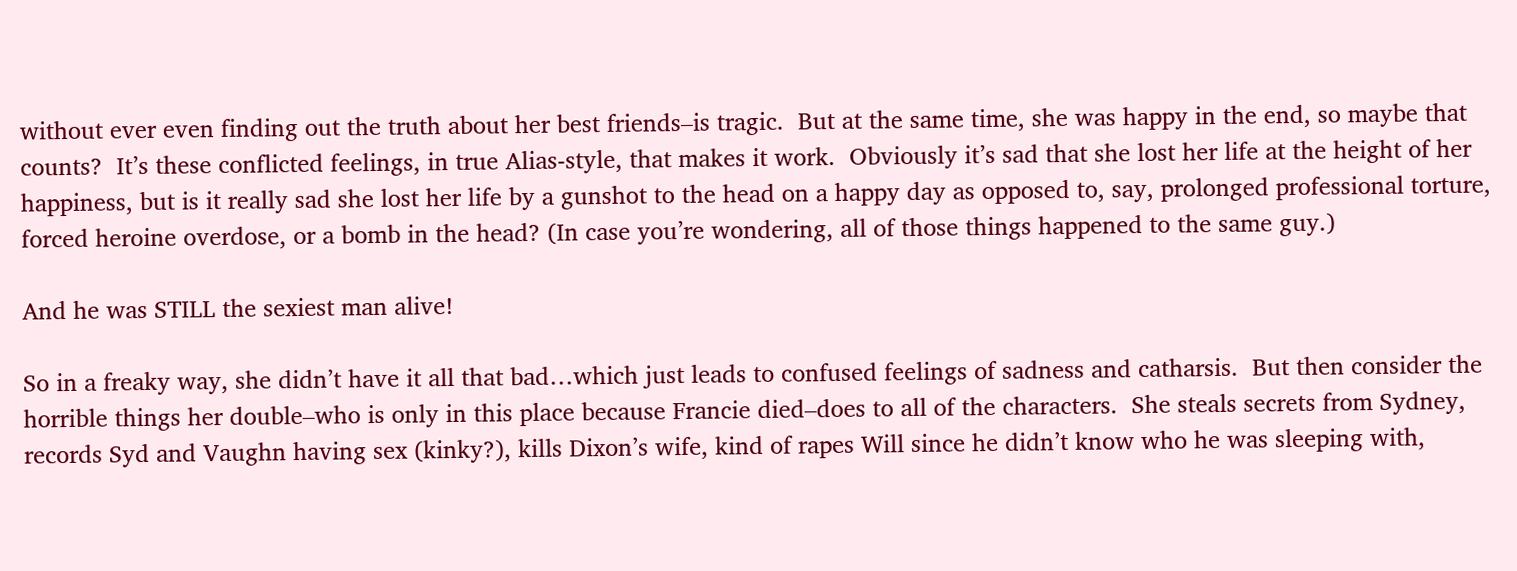without ever even finding out the truth about her best friends–is tragic.  But at the same time, she was happy in the end, so maybe that counts?  It’s these conflicted feelings, in true Alias-style, that makes it work.  Obviously it’s sad that she lost her life at the height of her happiness, but is it really sad she lost her life by a gunshot to the head on a happy day as opposed to, say, prolonged professional torture, forced heroine overdose, or a bomb in the head? (In case you’re wondering, all of those things happened to the same guy.)

And he was STILL the sexiest man alive!

So in a freaky way, she didn’t have it all that bad…which just leads to confused feelings of sadness and catharsis.  But then consider the horrible things her double–who is only in this place because Francie died–does to all of the characters.  She steals secrets from Sydney, records Syd and Vaughn having sex (kinky?), kills Dixon’s wife, kind of rapes Will since he didn’t know who he was sleeping with,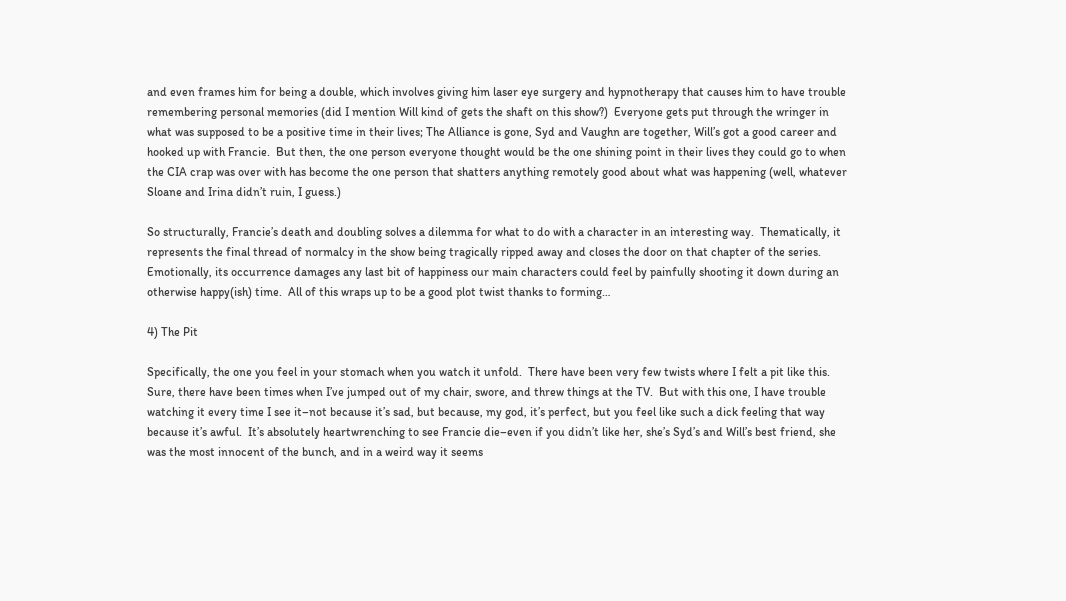and even frames him for being a double, which involves giving him laser eye surgery and hypnotherapy that causes him to have trouble remembering personal memories (did I mention Will kind of gets the shaft on this show?)  Everyone gets put through the wringer in what was supposed to be a positive time in their lives; The Alliance is gone, Syd and Vaughn are together, Will’s got a good career and hooked up with Francie.  But then, the one person everyone thought would be the one shining point in their lives they could go to when the CIA crap was over with has become the one person that shatters anything remotely good about what was happening (well, whatever Sloane and Irina didn’t ruin, I guess.)

So structurally, Francie’s death and doubling solves a dilemma for what to do with a character in an interesting way.  Thematically, it represents the final thread of normalcy in the show being tragically ripped away and closes the door on that chapter of the series.  Emotionally, its occurrence damages any last bit of happiness our main characters could feel by painfully shooting it down during an otherwise happy(ish) time.  All of this wraps up to be a good plot twist thanks to forming…

4) The Pit

Specifically, the one you feel in your stomach when you watch it unfold.  There have been very few twists where I felt a pit like this.  Sure, there have been times when I’ve jumped out of my chair, swore, and threw things at the TV.  But with this one, I have trouble watching it every time I see it–not because it’s sad, but because, my god, it’s perfect, but you feel like such a dick feeling that way because it’s awful.  It’s absolutely heartwrenching to see Francie die–even if you didn’t like her, she’s Syd’s and Will’s best friend, she was the most innocent of the bunch, and in a weird way it seems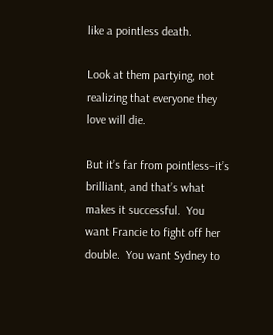like a pointless death.

Look at them partying, not realizing that everyone they love will die.

But it’s far from pointless–it’s brilliant, and that’s what makes it successful.  You want Francie to fight off her double.  You want Sydney to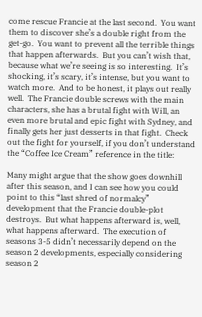come rescue Francie at the last second.  You want them to discover she’s a double right from the get-go.  You want to prevent all the terrible things that happen afterwards.  But you can’t wish that, because what we’re seeing is so interesting.  It’s shocking, it’s scary, it’s intense, but you want to watch more.  And to be honest, it plays out really well.  The Francie double screws with the main characters, she has a brutal fight with Will, an even more brutal and epic fight with Sydney, and finally gets her just desserts in that fight.  Check out the fight for yourself, if you don’t understand the “Coffee Ice Cream” reference in the title:

Many might argue that the show goes downhill after this season, and I can see how you could point to this “last shred of normalcy” development that the Francie double-plot destroys.  But what happens afterward is, well, what happens afterward.  The execution of seasons 3-5 didn’t necessarily depend on the season 2 developments, especially considering season 2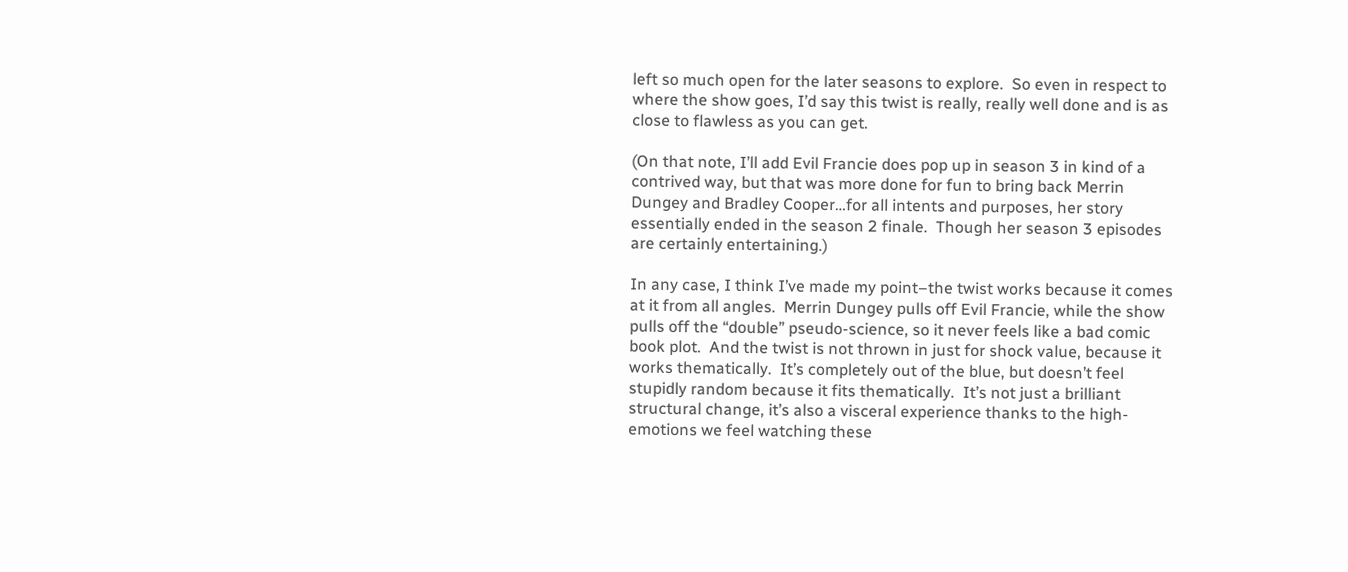left so much open for the later seasons to explore.  So even in respect to where the show goes, I’d say this twist is really, really well done and is as close to flawless as you can get.

(On that note, I’ll add Evil Francie does pop up in season 3 in kind of a contrived way, but that was more done for fun to bring back Merrin Dungey and Bradley Cooper…for all intents and purposes, her story essentially ended in the season 2 finale.  Though her season 3 episodes are certainly entertaining.)

In any case, I think I’ve made my point–the twist works because it comes at it from all angles.  Merrin Dungey pulls off Evil Francie, while the show pulls off the “double” pseudo-science, so it never feels like a bad comic book plot.  And the twist is not thrown in just for shock value, because it works thematically.  It’s completely out of the blue, but doesn’t feel stupidly random because it fits thematically.  It’s not just a brilliant structural change, it’s also a visceral experience thanks to the high-emotions we feel watching these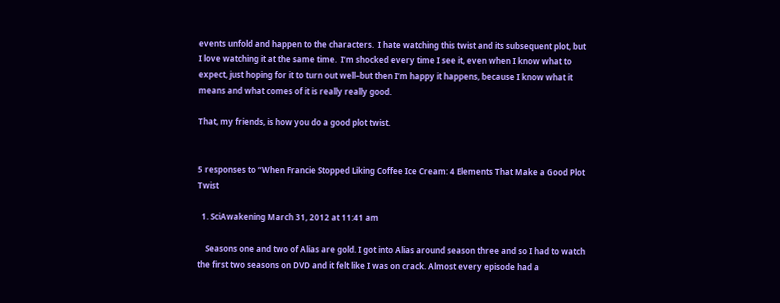events unfold and happen to the characters.  I hate watching this twist and its subsequent plot, but I love watching it at the same time.  I’m shocked every time I see it, even when I know what to expect, just hoping for it to turn out well–but then I’m happy it happens, because I know what it means and what comes of it is really really good.

That, my friends, is how you do a good plot twist.


5 responses to “When Francie Stopped Liking Coffee Ice Cream: 4 Elements That Make a Good Plot Twist

  1. SciAwakening March 31, 2012 at 11:41 am

    Seasons one and two of Alias are gold. I got into Alias around season three and so I had to watch the first two seasons on DVD and it felt like I was on crack. Almost every episode had a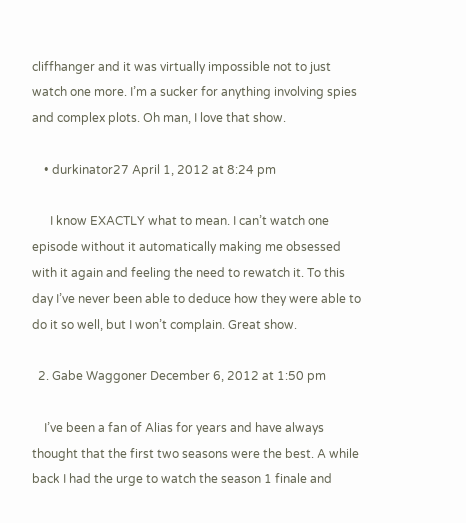cliffhanger and it was virtually impossible not to just watch one more. I’m a sucker for anything involving spies and complex plots. Oh man, I love that show.

    • durkinator27 April 1, 2012 at 8:24 pm

      I know EXACTLY what to mean. I can’t watch one episode without it automatically making me obsessed with it again and feeling the need to rewatch it. To this day I’ve never been able to deduce how they were able to do it so well, but I won’t complain. Great show.

  2. Gabe Waggoner December 6, 2012 at 1:50 pm

    I’ve been a fan of Alias for years and have always thought that the first two seasons were the best. A while back I had the urge to watch the season 1 finale and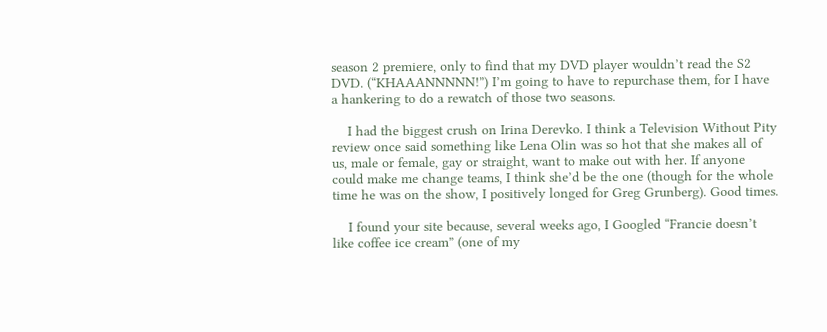season 2 premiere, only to find that my DVD player wouldn’t read the S2 DVD. (“KHAAANNNNN!”) I’m going to have to repurchase them, for I have a hankering to do a rewatch of those two seasons.

    I had the biggest crush on Irina Derevko. I think a Television Without Pity review once said something like Lena Olin was so hot that she makes all of us, male or female, gay or straight, want to make out with her. If anyone could make me change teams, I think she’d be the one (though for the whole time he was on the show, I positively longed for Greg Grunberg). Good times.

    I found your site because, several weeks ago, I Googled “Francie doesn’t like coffee ice cream” (one of my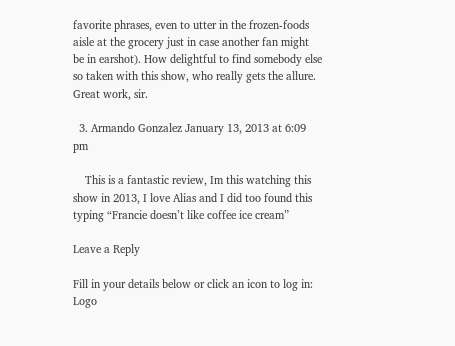favorite phrases, even to utter in the frozen-foods aisle at the grocery just in case another fan might be in earshot). How delightful to find somebody else so taken with this show, who really gets the allure. Great work, sir.

  3. Armando Gonzalez January 13, 2013 at 6:09 pm

    This is a fantastic review, Im this watching this show in 2013, I love Alias and I did too found this typing “Francie doesn’t like coffee ice cream”

Leave a Reply

Fill in your details below or click an icon to log in: Logo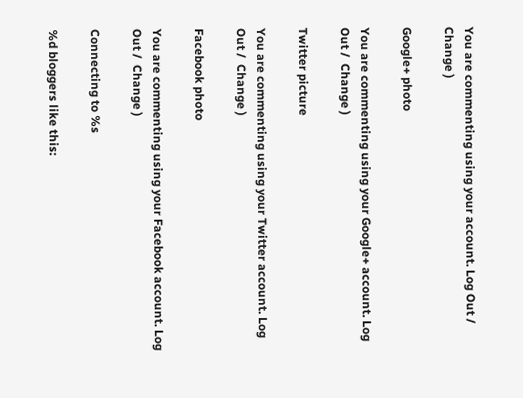You are commenting using your account. Log Out /  Change )

Google+ photo

You are commenting using your Google+ account. Log Out /  Change )

Twitter picture

You are commenting using your Twitter account. Log Out /  Change )

Facebook photo

You are commenting using your Facebook account. Log Out /  Change )

Connecting to %s

%d bloggers like this: